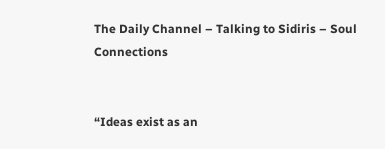The Daily Channel – Talking to Sidiris – Soul Connections


“Ideas exist as an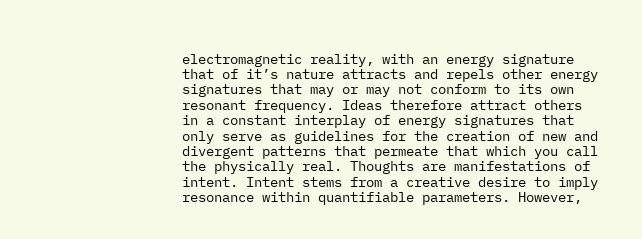electromagnetic reality, with an energy signature that of it’s nature attracts and repels other energy signatures that may or may not conform to its own resonant frequency. Ideas therefore attract others in a constant interplay of energy signatures that only serve as guidelines for the creation of new and divergent patterns that permeate that which you call the physically real. Thoughts are manifestations of intent. Intent stems from a creative desire to imply resonance within quantifiable parameters. However,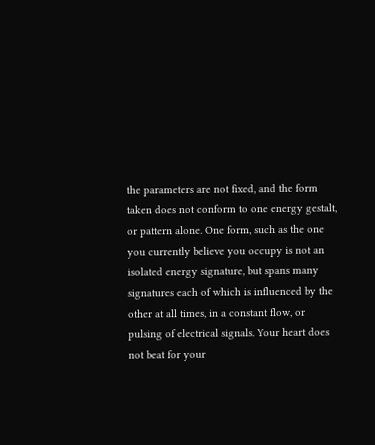the parameters are not fixed, and the form taken does not conform to one energy gestalt, or pattern alone. One form, such as the one you currently believe you occupy is not an isolated energy signature, but spans many signatures each of which is influenced by the other at all times, in a constant flow, or pulsing of electrical signals. Your heart does not beat for your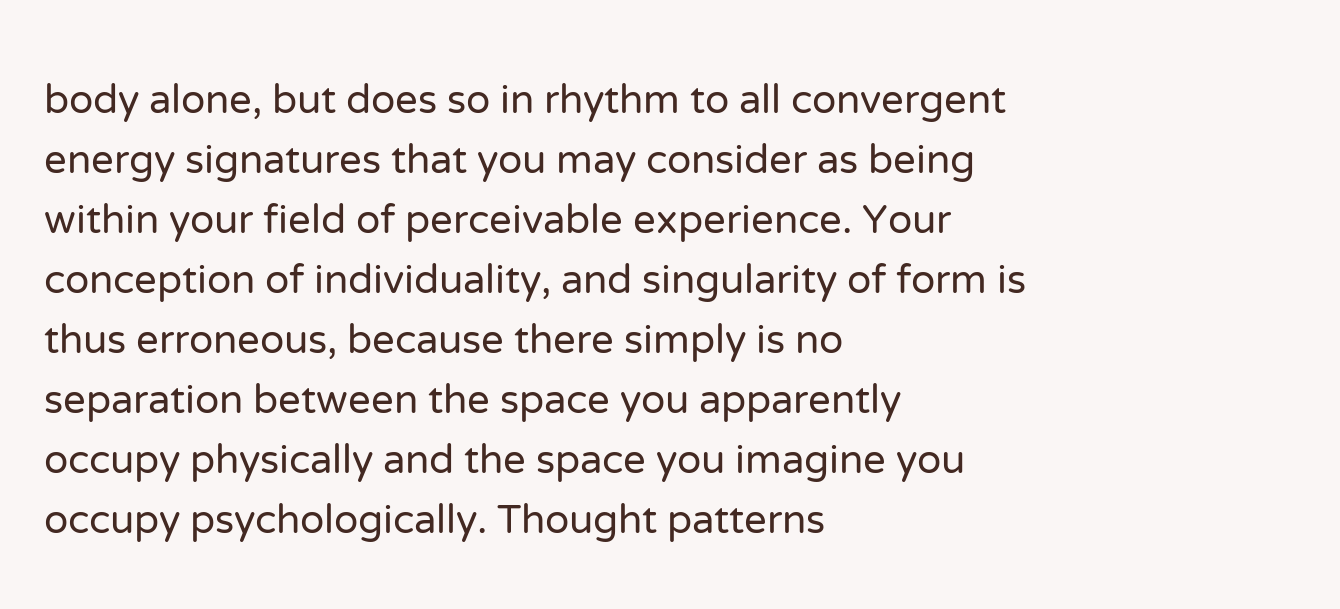body alone, but does so in rhythm to all convergent energy signatures that you may consider as being within your field of perceivable experience. Your conception of individuality, and singularity of form is thus erroneous, because there simply is no separation between the space you apparently occupy physically and the space you imagine you occupy psychologically. Thought patterns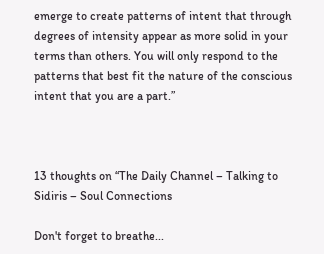emerge to create patterns of intent that through degrees of intensity appear as more solid in your terms than others. You will only respond to the patterns that best fit the nature of the conscious intent that you are a part.”



13 thoughts on “The Daily Channel – Talking to Sidiris – Soul Connections

Don't forget to breathe...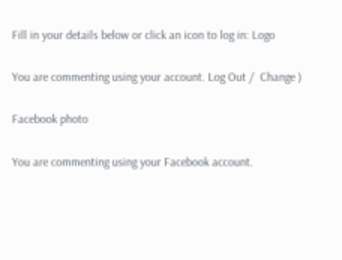Fill in your details below or click an icon to log in: Logo

You are commenting using your account. Log Out /  Change )

Facebook photo

You are commenting using your Facebook account.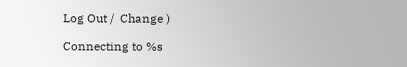Log Out /  Change )

Connecting to %s